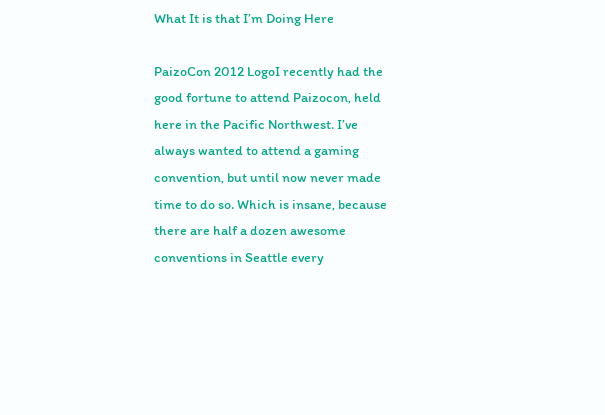What It is that I’m Doing Here

PaizoCon 2012 LogoI recently had the good fortune to attend Paizocon, held here in the Pacific Northwest. I’ve always wanted to attend a gaming convention, but until now never made time to do so. Which is insane, because there are half a dozen awesome conventions in Seattle every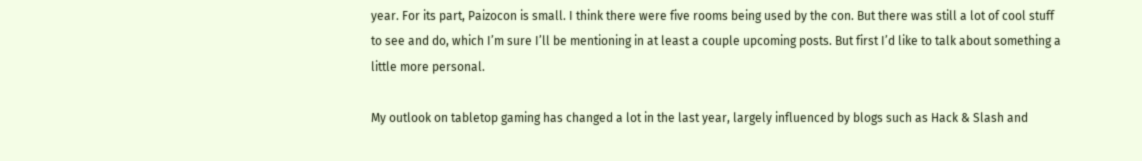year. For its part, Paizocon is small. I think there were five rooms being used by the con. But there was still a lot of cool stuff to see and do, which I’m sure I’ll be mentioning in at least a couple upcoming posts. But first I’d like to talk about something a little more personal.

My outlook on tabletop gaming has changed a lot in the last year, largely influenced by blogs such as Hack & Slash and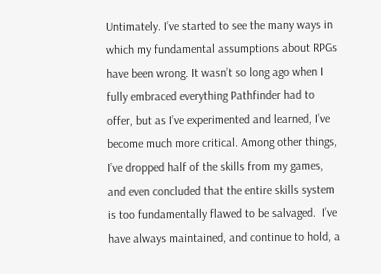Untimately. I’ve started to see the many ways in which my fundamental assumptions about RPGs have been wrong. It wasn’t so long ago when I fully embraced everything Pathfinder had to offer, but as I’ve experimented and learned, I’ve become much more critical. Among other things, I’ve dropped half of the skills from my games, and even concluded that the entire skills system is too fundamentally flawed to be salvaged.  I’ve have always maintained, and continue to hold, a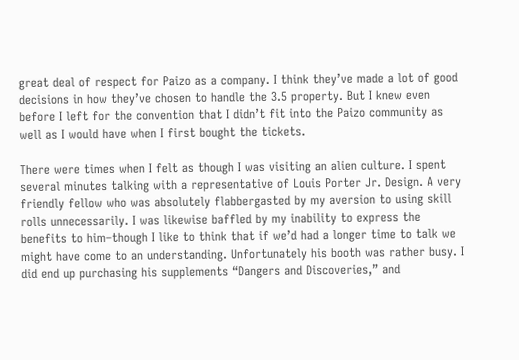great deal of respect for Paizo as a company. I think they’ve made a lot of good decisions in how they’ve chosen to handle the 3.5 property. But I knew even before I left for the convention that I didn’t fit into the Paizo community as well as I would have when I first bought the tickets.

There were times when I felt as though I was visiting an alien culture. I spent several minutes talking with a representative of Louis Porter Jr. Design. A very friendly fellow who was absolutely flabbergasted by my aversion to using skill rolls unnecessarily. I was likewise baffled by my inability to express the benefits to him–though I like to think that if we’d had a longer time to talk we might have come to an understanding. Unfortunately his booth was rather busy. I did end up purchasing his supplements “Dangers and Discoveries,” and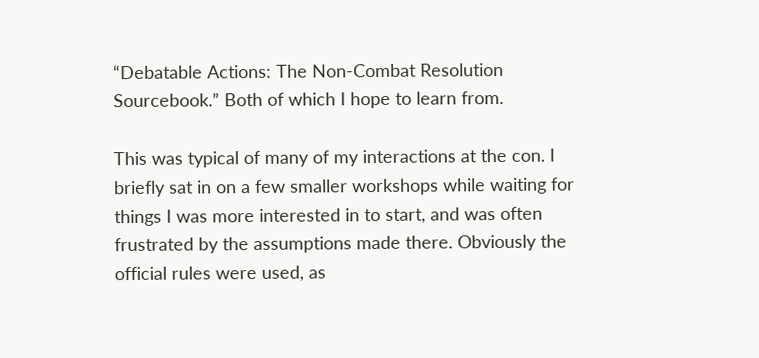“Debatable Actions: The Non-Combat Resolution Sourcebook.” Both of which I hope to learn from.

This was typical of many of my interactions at the con. I briefly sat in on a few smaller workshops while waiting for things I was more interested in to start, and was often frustrated by the assumptions made there. Obviously the official rules were used, as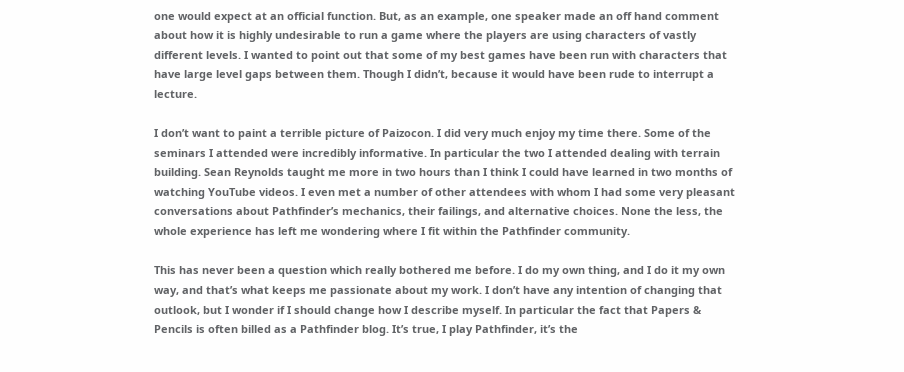one would expect at an official function. But, as an example, one speaker made an off hand comment about how it is highly undesirable to run a game where the players are using characters of vastly different levels. I wanted to point out that some of my best games have been run with characters that have large level gaps between them. Though I didn’t, because it would have been rude to interrupt a lecture.

I don’t want to paint a terrible picture of Paizocon. I did very much enjoy my time there. Some of the seminars I attended were incredibly informative. In particular the two I attended dealing with terrain building. Sean Reynolds taught me more in two hours than I think I could have learned in two months of watching YouTube videos. I even met a number of other attendees with whom I had some very pleasant conversations about Pathfinder’s mechanics, their failings, and alternative choices. None the less, the whole experience has left me wondering where I fit within the Pathfinder community.

This has never been a question which really bothered me before. I do my own thing, and I do it my own way, and that’s what keeps me passionate about my work. I don’t have any intention of changing that outlook, but I wonder if I should change how I describe myself. In particular the fact that Papers & Pencils is often billed as a Pathfinder blog. It’s true, I play Pathfinder, it’s the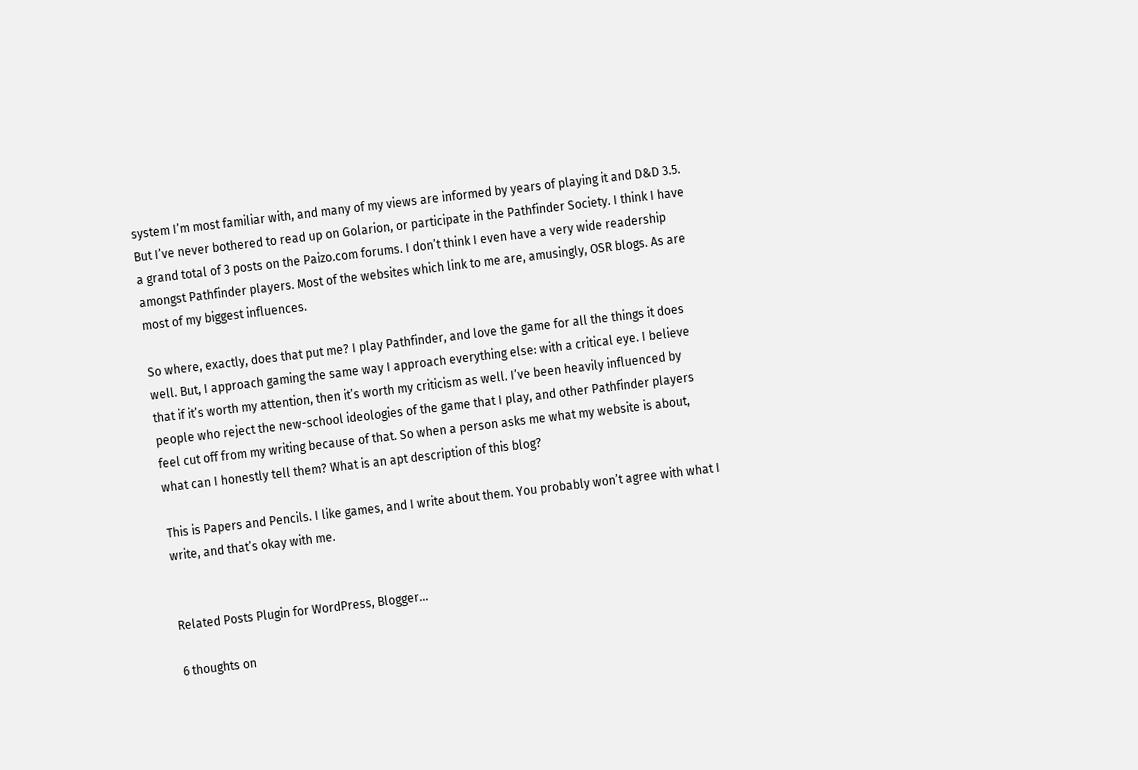system I’m most familiar with, and many of my views are informed by years of playing it and D&D 3.5. But I’ve never bothered to read up on Golarion, or participate in the Pathfinder Society. I think I have a grand total of 3 posts on the Paizo.com forums. I don’t think I even have a very wide readership amongst Pathfinder players. Most of the websites which link to me are, amusingly, OSR blogs. As are most of my biggest influences.

So where, exactly, does that put me? I play Pathfinder, and love the game for all the things it does well. But, I approach gaming the same way I approach everything else: with a critical eye. I believe that if it’s worth my attention, then it’s worth my criticism as well. I’ve been heavily influenced by people who reject the new-school ideologies of the game that I play, and other Pathfinder players feel cut off from my writing because of that. So when a person asks me what my website is about, what can I honestly tell them? What is an apt description of this blog?

This is Papers and Pencils. I like games, and I write about them. You probably won’t agree with what I write, and that’s okay with me.


Related Posts Plugin for WordPress, Blogger...

6 thoughts on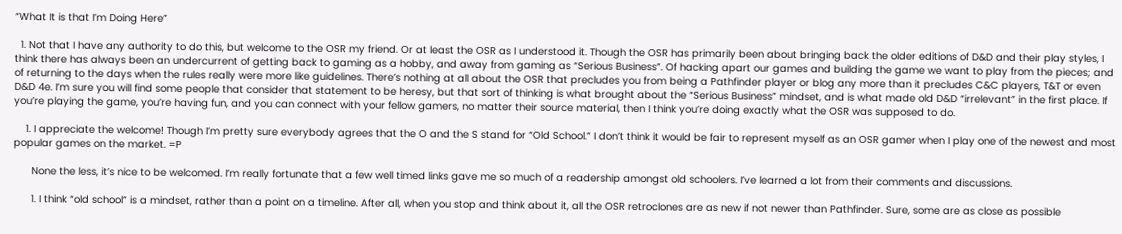“What It is that I’m Doing Here”

  1. Not that I have any authority to do this, but welcome to the OSR my friend. Or at least the OSR as I understood it. Though the OSR has primarily been about bringing back the older editions of D&D and their play styles, I think there has always been an undercurrent of getting back to gaming as a hobby, and away from gaming as “Serious Business”. Of hacking apart our games and building the game we want to play from the pieces; and of returning to the days when the rules really were more like guidelines. There’s nothing at all about the OSR that precludes you from being a Pathfinder player or blog any more than it precludes C&C players, T&T or even D&D 4e. I’m sure you will find some people that consider that statement to be heresy, but that sort of thinking is what brought about the “Serious Business” mindset, and is what made old D&D “irrelevant” in the first place. If you’re playing the game, you’re having fun, and you can connect with your fellow gamers, no matter their source material, then I think you’re doing exactly what the OSR was supposed to do.

    1. I appreciate the welcome! Though I’m pretty sure everybody agrees that the O and the S stand for “Old School.” I don’t think it would be fair to represent myself as an OSR gamer when I play one of the newest and most popular games on the market. =P

      None the less, it’s nice to be welcomed. I’m really fortunate that a few well timed links gave me so much of a readership amongst old schoolers. I’ve learned a lot from their comments and discussions.

      1. I think “old school” is a mindset, rather than a point on a timeline. After all, when you stop and think about it, all the OSR retroclones are as new if not newer than Pathfinder. Sure, some are as close as possible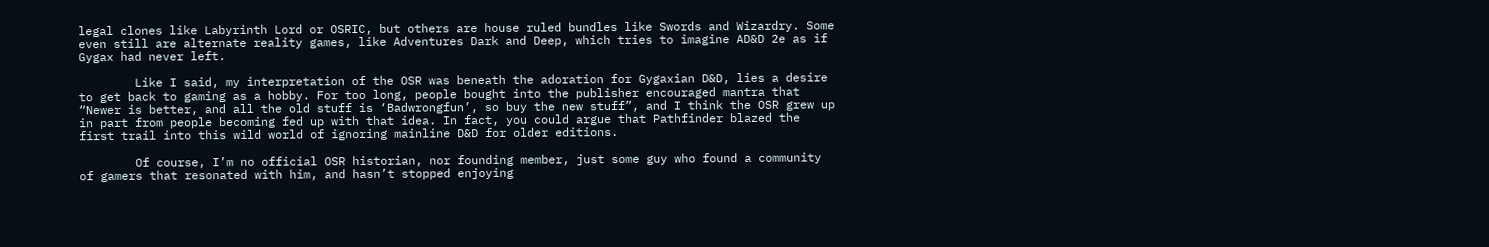legal clones like Labyrinth Lord or OSRIC, but others are house ruled bundles like Swords and Wizardry. Some even still are alternate reality games, like Adventures Dark and Deep, which tries to imagine AD&D 2e as if Gygax had never left.

        Like I said, my interpretation of the OSR was beneath the adoration for Gygaxian D&D, lies a desire to get back to gaming as a hobby. For too long, people bought into the publisher encouraged mantra that “Newer is better, and all the old stuff is ‘Badwrongfun’, so buy the new stuff”, and I think the OSR grew up in part from people becoming fed up with that idea. In fact, you could argue that Pathfinder blazed the first trail into this wild world of ignoring mainline D&D for older editions.

        Of course, I’m no official OSR historian, nor founding member, just some guy who found a community of gamers that resonated with him, and hasn’t stopped enjoying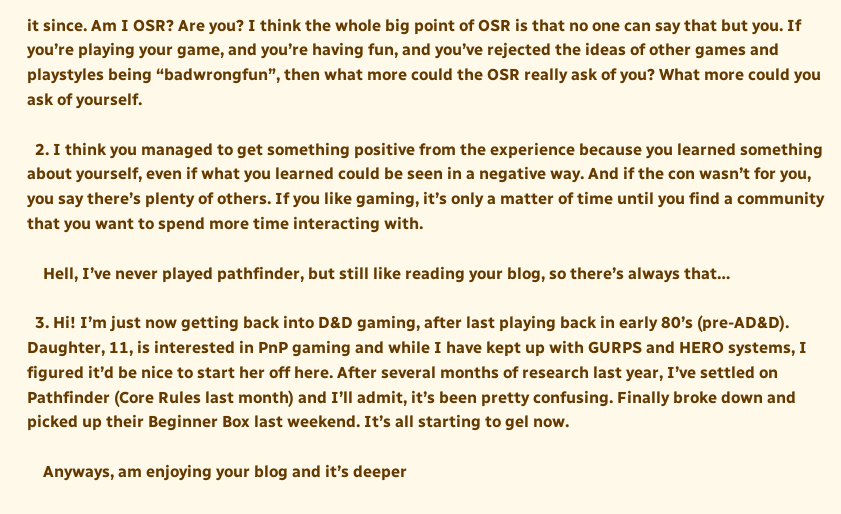it since. Am I OSR? Are you? I think the whole big point of OSR is that no one can say that but you. If you’re playing your game, and you’re having fun, and you’ve rejected the ideas of other games and playstyles being “badwrongfun”, then what more could the OSR really ask of you? What more could you ask of yourself.

  2. I think you managed to get something positive from the experience because you learned something about yourself, even if what you learned could be seen in a negative way. And if the con wasn’t for you, you say there’s plenty of others. If you like gaming, it’s only a matter of time until you find a community that you want to spend more time interacting with.

    Hell, I’ve never played pathfinder, but still like reading your blog, so there’s always that…

  3. Hi! I’m just now getting back into D&D gaming, after last playing back in early 80’s (pre-AD&D). Daughter, 11, is interested in PnP gaming and while I have kept up with GURPS and HERO systems, I figured it’d be nice to start her off here. After several months of research last year, I’ve settled on Pathfinder (Core Rules last month) and I’ll admit, it’s been pretty confusing. Finally broke down and picked up their Beginner Box last weekend. It’s all starting to gel now.

    Anyways, am enjoying your blog and it’s deeper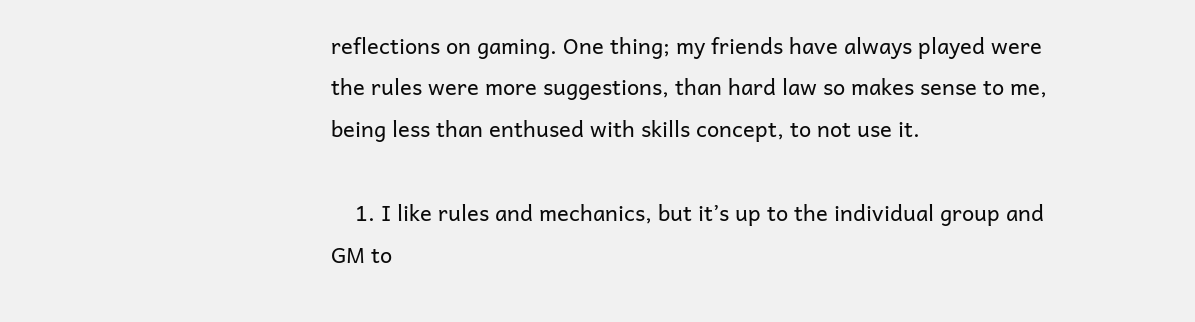reflections on gaming. One thing; my friends have always played were the rules were more suggestions, than hard law so makes sense to me, being less than enthused with skills concept, to not use it.

    1. I like rules and mechanics, but it’s up to the individual group and GM to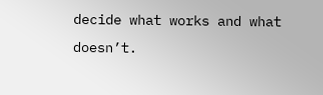decide what works and what doesn’t.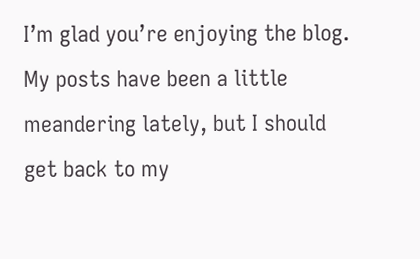I’m glad you’re enjoying the blog. My posts have been a little meandering lately, but I should get back to my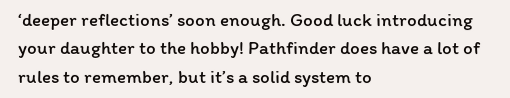‘deeper reflections’ soon enough. Good luck introducing your daughter to the hobby! Pathfinder does have a lot of rules to remember, but it’s a solid system to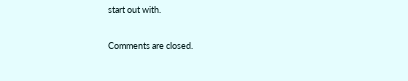start out with.

Comments are closed.